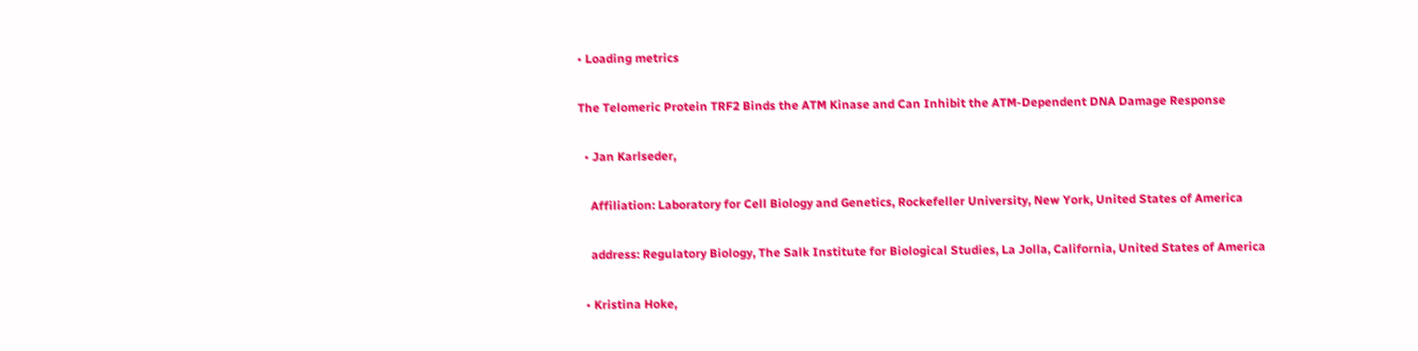• Loading metrics

The Telomeric Protein TRF2 Binds the ATM Kinase and Can Inhibit the ATM-Dependent DNA Damage Response

  • Jan Karlseder,

    Affiliation: Laboratory for Cell Biology and Genetics, Rockefeller University, New York, United States of America

    address: Regulatory Biology, The Salk Institute for Biological Studies, La Jolla, California, United States of America

  • Kristina Hoke,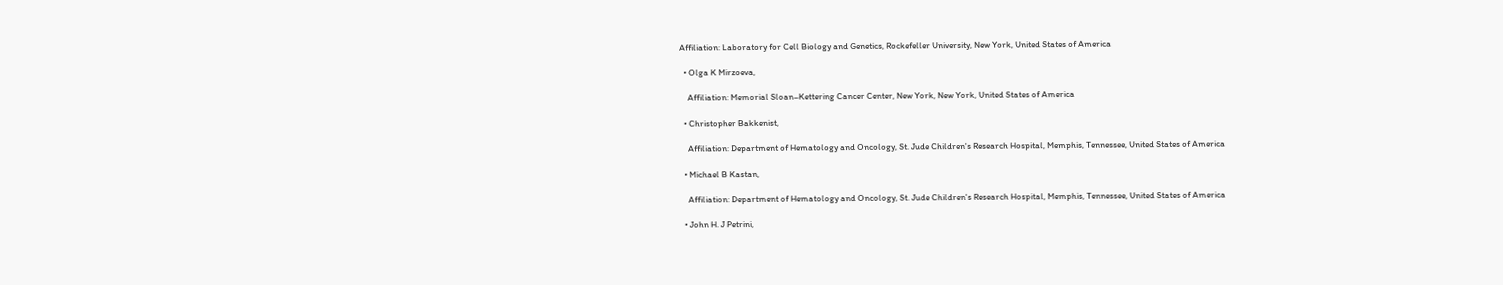Affiliation: Laboratory for Cell Biology and Genetics, Rockefeller University, New York, United States of America

  • Olga K Mirzoeva,

    Affiliation: Memorial Sloan–Kettering Cancer Center, New York, New York, United States of America

  • Christopher Bakkenist,

    Affiliation: Department of Hematology and Oncology, St. Jude Children's Research Hospital, Memphis, Tennessee, United States of America

  • Michael B Kastan,

    Affiliation: Department of Hematology and Oncology, St. Jude Children's Research Hospital, Memphis, Tennessee, United States of America

  • John H. J Petrini,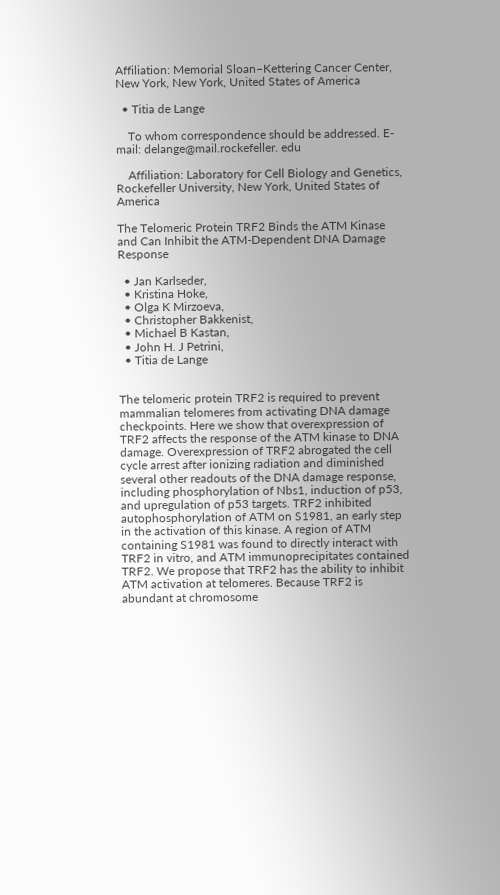Affiliation: Memorial Sloan–Kettering Cancer Center, New York, New York, United States of America

  • Titia de Lange

    To whom correspondence should be addressed. E-mail: delange@mail.rockefeller. edu

    Affiliation: Laboratory for Cell Biology and Genetics, Rockefeller University, New York, United States of America

The Telomeric Protein TRF2 Binds the ATM Kinase and Can Inhibit the ATM-Dependent DNA Damage Response

  • Jan Karlseder,
  • Kristina Hoke,
  • Olga K Mirzoeva,
  • Christopher Bakkenist,
  • Michael B Kastan,
  • John H. J Petrini,
  • Titia de Lange


The telomeric protein TRF2 is required to prevent mammalian telomeres from activating DNA damage checkpoints. Here we show that overexpression of TRF2 affects the response of the ATM kinase to DNA damage. Overexpression of TRF2 abrogated the cell cycle arrest after ionizing radiation and diminished several other readouts of the DNA damage response, including phosphorylation of Nbs1, induction of p53, and upregulation of p53 targets. TRF2 inhibited autophosphorylation of ATM on S1981, an early step in the activation of this kinase. A region of ATM containing S1981 was found to directly interact with TRF2 in vitro, and ATM immunoprecipitates contained TRF2. We propose that TRF2 has the ability to inhibit ATM activation at telomeres. Because TRF2 is abundant at chromosome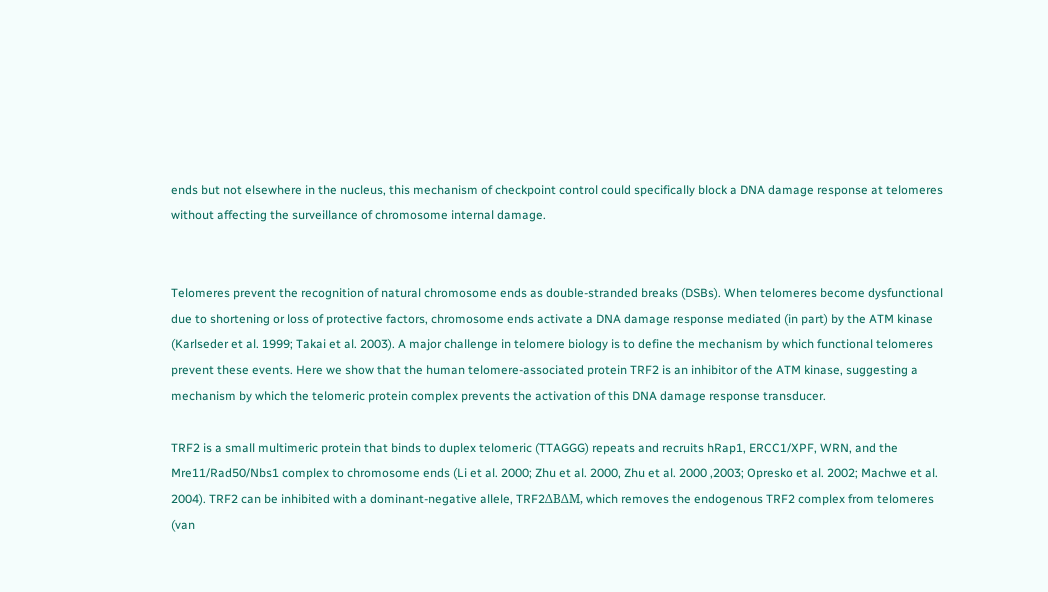ends but not elsewhere in the nucleus, this mechanism of checkpoint control could specifically block a DNA damage response at telomeres without affecting the surveillance of chromosome internal damage.


Telomeres prevent the recognition of natural chromosome ends as double-stranded breaks (DSBs). When telomeres become dysfunctional due to shortening or loss of protective factors, chromosome ends activate a DNA damage response mediated (in part) by the ATM kinase (Karlseder et al. 1999; Takai et al. 2003). A major challenge in telomere biology is to define the mechanism by which functional telomeres prevent these events. Here we show that the human telomere-associated protein TRF2 is an inhibitor of the ATM kinase, suggesting a mechanism by which the telomeric protein complex prevents the activation of this DNA damage response transducer.

TRF2 is a small multimeric protein that binds to duplex telomeric (TTAGGG) repeats and recruits hRap1, ERCC1/XPF, WRN, and the Mre11/Rad50/Nbs1 complex to chromosome ends (Li et al. 2000; Zhu et al. 2000, Zhu et al. 2000 ,2003; Opresko et al. 2002; Machwe et al. 2004). TRF2 can be inhibited with a dominant-negative allele, TRF2ΔBΔM, which removes the endogenous TRF2 complex from telomeres (van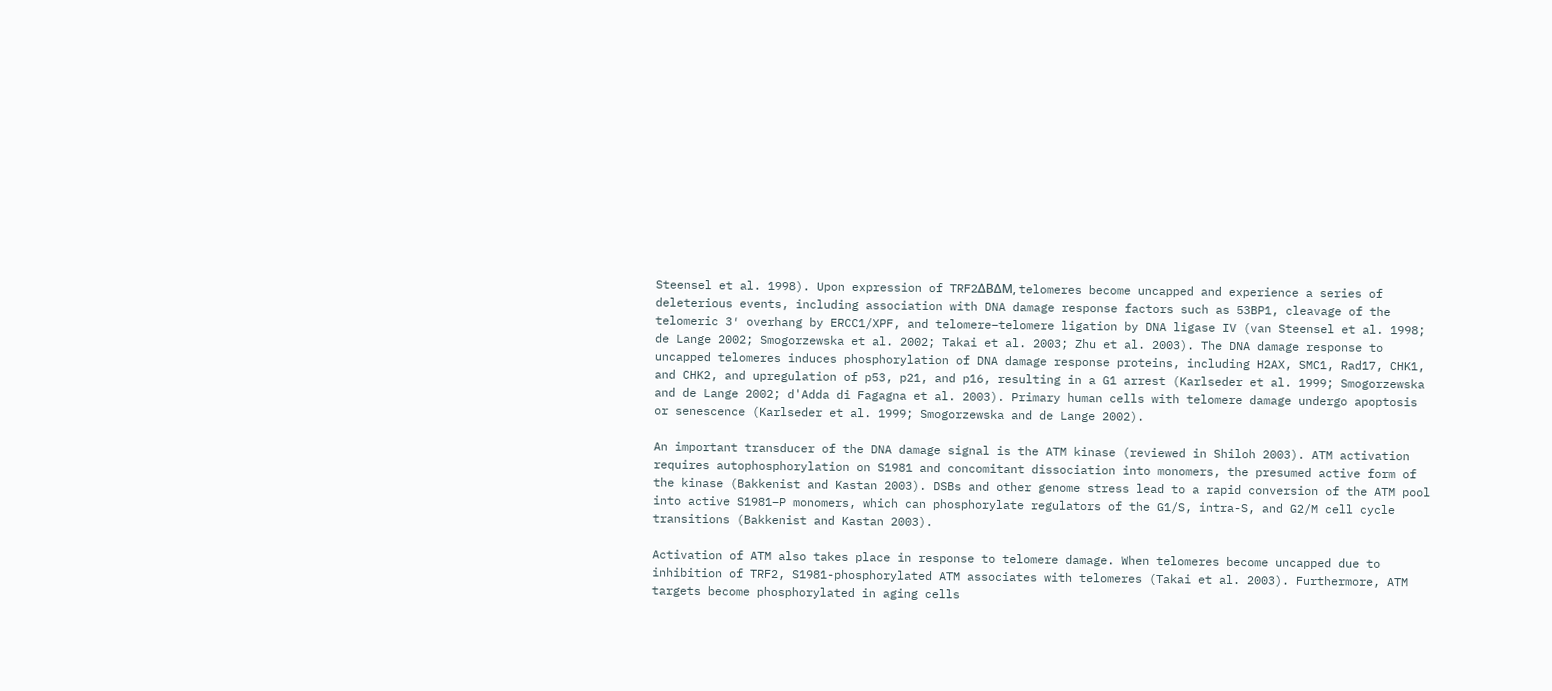Steensel et al. 1998). Upon expression of TRF2ΔBΔM, telomeres become uncapped and experience a series of deleterious events, including association with DNA damage response factors such as 53BP1, cleavage of the telomeric 3′ overhang by ERCC1/XPF, and telomere–telomere ligation by DNA ligase IV (van Steensel et al. 1998; de Lange 2002; Smogorzewska et al. 2002; Takai et al. 2003; Zhu et al. 2003). The DNA damage response to uncapped telomeres induces phosphorylation of DNA damage response proteins, including H2AX, SMC1, Rad17, CHK1, and CHK2, and upregulation of p53, p21, and p16, resulting in a G1 arrest (Karlseder et al. 1999; Smogorzewska and de Lange 2002; d'Adda di Fagagna et al. 2003). Primary human cells with telomere damage undergo apoptosis or senescence (Karlseder et al. 1999; Smogorzewska and de Lange 2002).

An important transducer of the DNA damage signal is the ATM kinase (reviewed in Shiloh 2003). ATM activation requires autophosphorylation on S1981 and concomitant dissociation into monomers, the presumed active form of the kinase (Bakkenist and Kastan 2003). DSBs and other genome stress lead to a rapid conversion of the ATM pool into active S1981–P monomers, which can phosphorylate regulators of the G1/S, intra-S, and G2/M cell cycle transitions (Bakkenist and Kastan 2003).

Activation of ATM also takes place in response to telomere damage. When telomeres become uncapped due to inhibition of TRF2, S1981-phosphorylated ATM associates with telomeres (Takai et al. 2003). Furthermore, ATM targets become phosphorylated in aging cells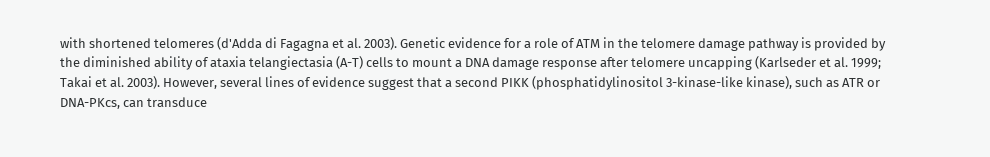with shortened telomeres (d'Adda di Fagagna et al. 2003). Genetic evidence for a role of ATM in the telomere damage pathway is provided by the diminished ability of ataxia telangiectasia (A-T) cells to mount a DNA damage response after telomere uncapping (Karlseder et al. 1999; Takai et al. 2003). However, several lines of evidence suggest that a second PIKK (phosphatidylinositol 3-kinase-like kinase), such as ATR or DNA-PKcs, can transduce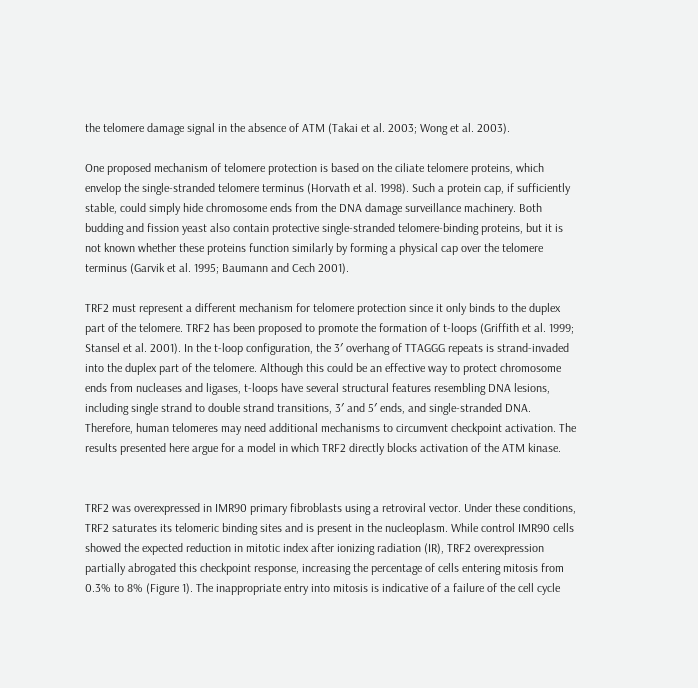the telomere damage signal in the absence of ATM (Takai et al. 2003; Wong et al. 2003).

One proposed mechanism of telomere protection is based on the ciliate telomere proteins, which envelop the single-stranded telomere terminus (Horvath et al. 1998). Such a protein cap, if sufficiently stable, could simply hide chromosome ends from the DNA damage surveillance machinery. Both budding and fission yeast also contain protective single-stranded telomere-binding proteins, but it is not known whether these proteins function similarly by forming a physical cap over the telomere terminus (Garvik et al. 1995; Baumann and Cech 2001).

TRF2 must represent a different mechanism for telomere protection since it only binds to the duplex part of the telomere. TRF2 has been proposed to promote the formation of t-loops (Griffith et al. 1999; Stansel et al. 2001). In the t-loop configuration, the 3′ overhang of TTAGGG repeats is strand-invaded into the duplex part of the telomere. Although this could be an effective way to protect chromosome ends from nucleases and ligases, t-loops have several structural features resembling DNA lesions, including single strand to double strand transitions, 3′ and 5′ ends, and single-stranded DNA. Therefore, human telomeres may need additional mechanisms to circumvent checkpoint activation. The results presented here argue for a model in which TRF2 directly blocks activation of the ATM kinase.


TRF2 was overexpressed in IMR90 primary fibroblasts using a retroviral vector. Under these conditions, TRF2 saturates its telomeric binding sites and is present in the nucleoplasm. While control IMR90 cells showed the expected reduction in mitotic index after ionizing radiation (IR), TRF2 overexpression partially abrogated this checkpoint response, increasing the percentage of cells entering mitosis from 0.3% to 8% (Figure 1). The inappropriate entry into mitosis is indicative of a failure of the cell cycle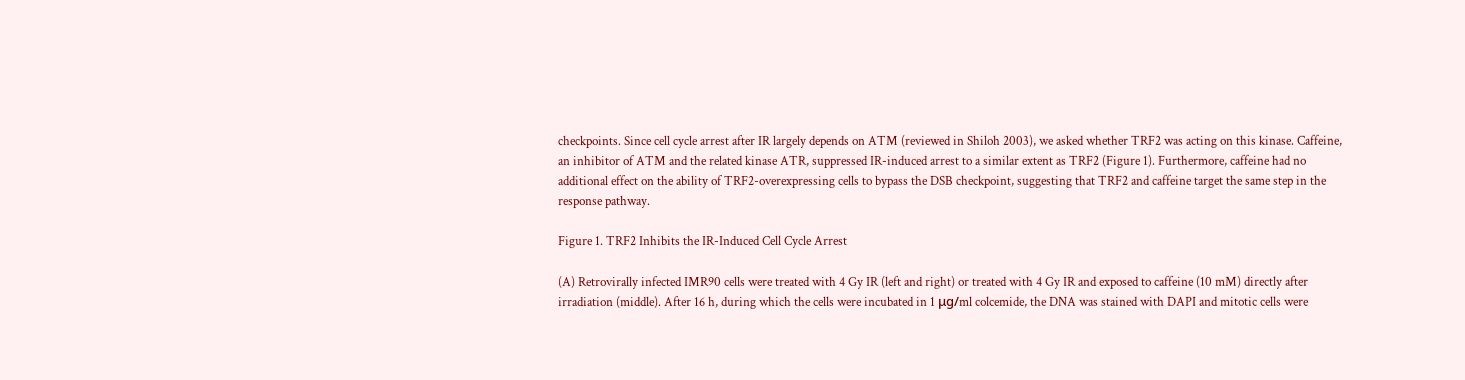checkpoints. Since cell cycle arrest after IR largely depends on ATM (reviewed in Shiloh 2003), we asked whether TRF2 was acting on this kinase. Caffeine, an inhibitor of ATM and the related kinase ATR, suppressed IR-induced arrest to a similar extent as TRF2 (Figure 1). Furthermore, caffeine had no additional effect on the ability of TRF2-overexpressing cells to bypass the DSB checkpoint, suggesting that TRF2 and caffeine target the same step in the response pathway.

Figure 1. TRF2 Inhibits the IR-Induced Cell Cycle Arrest

(A) Retrovirally infected IMR90 cells were treated with 4 Gy IR (left and right) or treated with 4 Gy IR and exposed to caffeine (10 mM) directly after irradiation (middle). After 16 h, during which the cells were incubated in 1 μg/ml colcemide, the DNA was stained with DAPI and mitotic cells were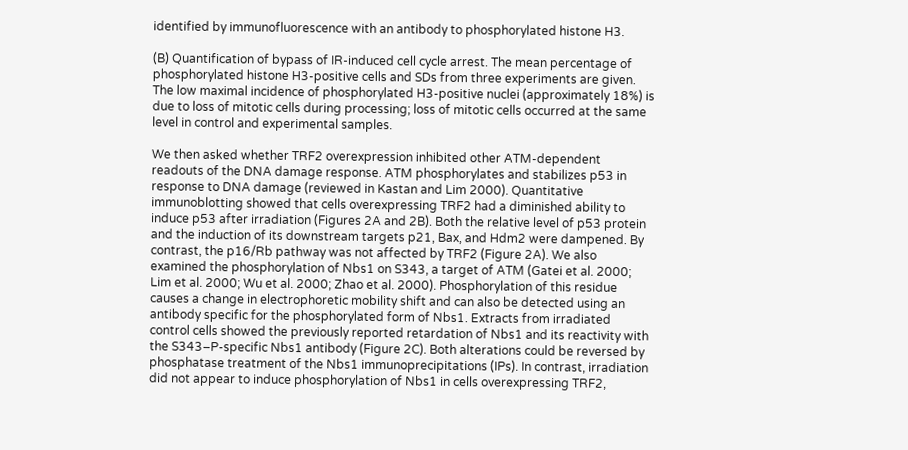identified by immunofluorescence with an antibody to phosphorylated histone H3.

(B) Quantification of bypass of IR-induced cell cycle arrest. The mean percentage of phosphorylated histone H3-positive cells and SDs from three experiments are given. The low maximal incidence of phosphorylated H3-positive nuclei (approximately 18%) is due to loss of mitotic cells during processing; loss of mitotic cells occurred at the same level in control and experimental samples.

We then asked whether TRF2 overexpression inhibited other ATM-dependent readouts of the DNA damage response. ATM phosphorylates and stabilizes p53 in response to DNA damage (reviewed in Kastan and Lim 2000). Quantitative immunoblotting showed that cells overexpressing TRF2 had a diminished ability to induce p53 after irradiation (Figures 2A and 2B). Both the relative level of p53 protein and the induction of its downstream targets p21, Bax, and Hdm2 were dampened. By contrast, the p16/Rb pathway was not affected by TRF2 (Figure 2A). We also examined the phosphorylation of Nbs1 on S343, a target of ATM (Gatei et al. 2000; Lim et al. 2000; Wu et al. 2000; Zhao et al. 2000). Phosphorylation of this residue causes a change in electrophoretic mobility shift and can also be detected using an antibody specific for the phosphorylated form of Nbs1. Extracts from irradiated control cells showed the previously reported retardation of Nbs1 and its reactivity with the S343–P-specific Nbs1 antibody (Figure 2C). Both alterations could be reversed by phosphatase treatment of the Nbs1 immunoprecipitations (IPs). In contrast, irradiation did not appear to induce phosphorylation of Nbs1 in cells overexpressing TRF2,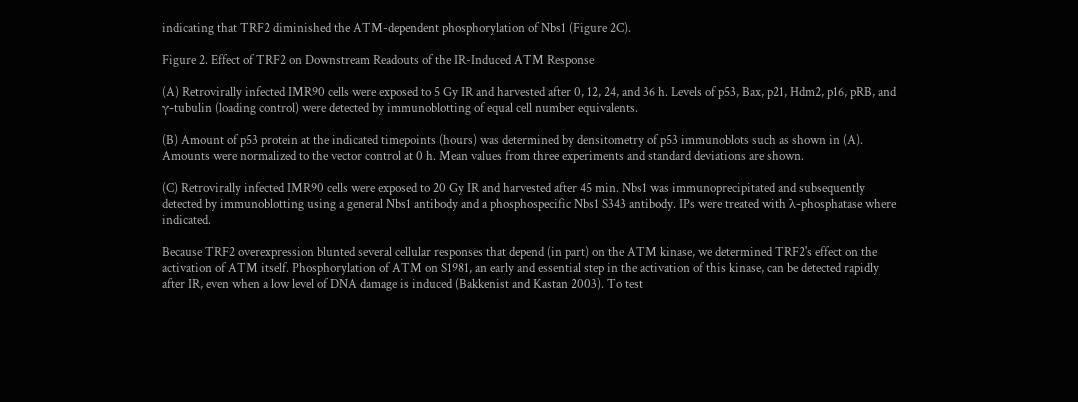indicating that TRF2 diminished the ATM-dependent phosphorylation of Nbs1 (Figure 2C).

Figure 2. Effect of TRF2 on Downstream Readouts of the IR-Induced ATM Response

(A) Retrovirally infected IMR90 cells were exposed to 5 Gy IR and harvested after 0, 12, 24, and 36 h. Levels of p53, Bax, p21, Hdm2, p16, pRB, and γ-tubulin (loading control) were detected by immunoblotting of equal cell number equivalents.

(B) Amount of p53 protein at the indicated timepoints (hours) was determined by densitometry of p53 immunoblots such as shown in (A). Amounts were normalized to the vector control at 0 h. Mean values from three experiments and standard deviations are shown.

(C) Retrovirally infected IMR90 cells were exposed to 20 Gy IR and harvested after 45 min. Nbs1 was immunoprecipitated and subsequently detected by immunoblotting using a general Nbs1 antibody and a phosphospecific Nbs1 S343 antibody. IPs were treated with λ-phosphatase where indicated.

Because TRF2 overexpression blunted several cellular responses that depend (in part) on the ATM kinase, we determined TRF2's effect on the activation of ATM itself. Phosphorylation of ATM on S1981, an early and essential step in the activation of this kinase, can be detected rapidly after IR, even when a low level of DNA damage is induced (Bakkenist and Kastan 2003). To test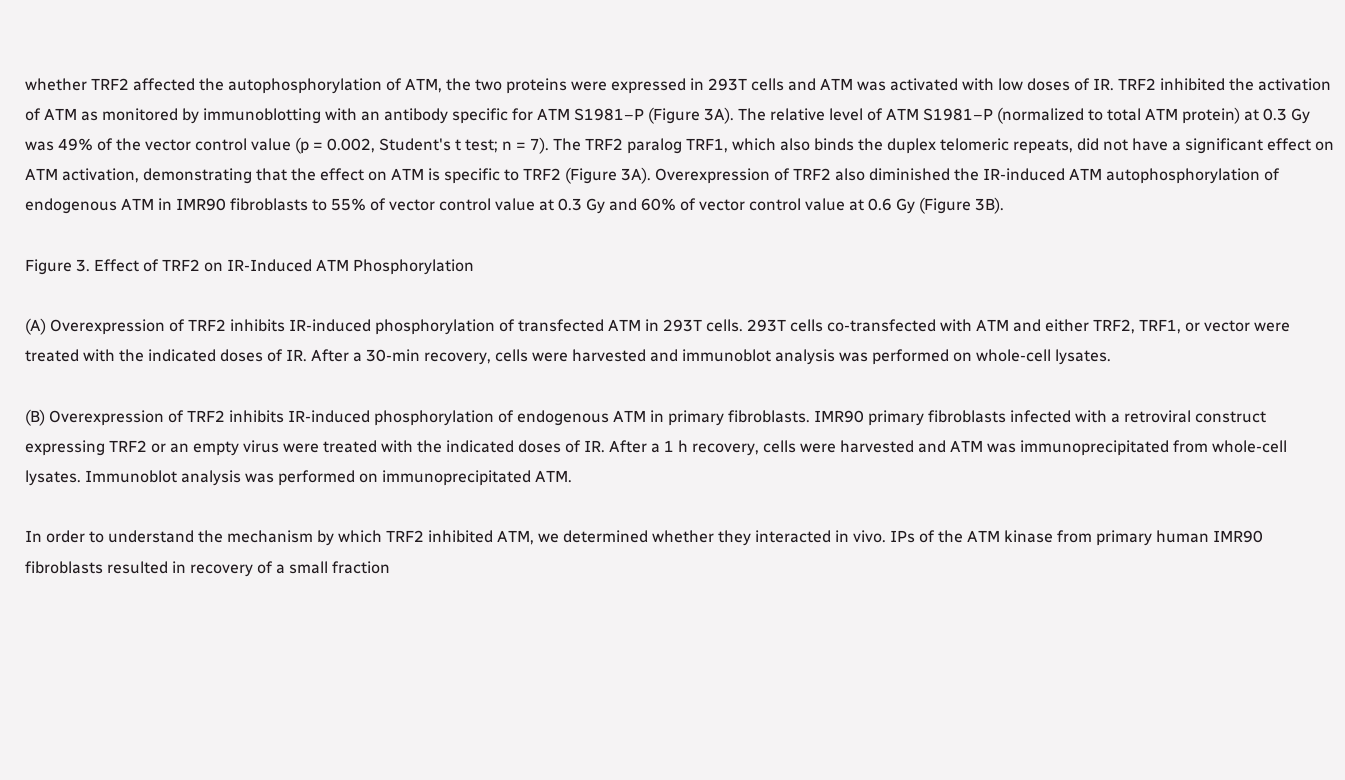whether TRF2 affected the autophosphorylation of ATM, the two proteins were expressed in 293T cells and ATM was activated with low doses of IR. TRF2 inhibited the activation of ATM as monitored by immunoblotting with an antibody specific for ATM S1981–P (Figure 3A). The relative level of ATM S1981–P (normalized to total ATM protein) at 0.3 Gy was 49% of the vector control value (p = 0.002, Student's t test; n = 7). The TRF2 paralog TRF1, which also binds the duplex telomeric repeats, did not have a significant effect on ATM activation, demonstrating that the effect on ATM is specific to TRF2 (Figure 3A). Overexpression of TRF2 also diminished the IR-induced ATM autophosphorylation of endogenous ATM in IMR90 fibroblasts to 55% of vector control value at 0.3 Gy and 60% of vector control value at 0.6 Gy (Figure 3B).

Figure 3. Effect of TRF2 on IR-Induced ATM Phosphorylation

(A) Overexpression of TRF2 inhibits IR-induced phosphorylation of transfected ATM in 293T cells. 293T cells co-transfected with ATM and either TRF2, TRF1, or vector were treated with the indicated doses of IR. After a 30-min recovery, cells were harvested and immunoblot analysis was performed on whole-cell lysates.

(B) Overexpression of TRF2 inhibits IR-induced phosphorylation of endogenous ATM in primary fibroblasts. IMR90 primary fibroblasts infected with a retroviral construct expressing TRF2 or an empty virus were treated with the indicated doses of IR. After a 1 h recovery, cells were harvested and ATM was immunoprecipitated from whole-cell lysates. Immunoblot analysis was performed on immunoprecipitated ATM.

In order to understand the mechanism by which TRF2 inhibited ATM, we determined whether they interacted in vivo. IPs of the ATM kinase from primary human IMR90 fibroblasts resulted in recovery of a small fraction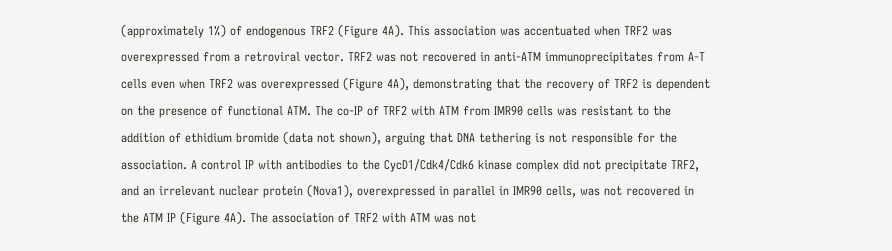(approximately 1%) of endogenous TRF2 (Figure 4A). This association was accentuated when TRF2 was overexpressed from a retroviral vector. TRF2 was not recovered in anti-ATM immunoprecipitates from A-T cells even when TRF2 was overexpressed (Figure 4A), demonstrating that the recovery of TRF2 is dependent on the presence of functional ATM. The co-IP of TRF2 with ATM from IMR90 cells was resistant to the addition of ethidium bromide (data not shown), arguing that DNA tethering is not responsible for the association. A control IP with antibodies to the CycD1/Cdk4/Cdk6 kinase complex did not precipitate TRF2, and an irrelevant nuclear protein (Nova1), overexpressed in parallel in IMR90 cells, was not recovered in the ATM IP (Figure 4A). The association of TRF2 with ATM was not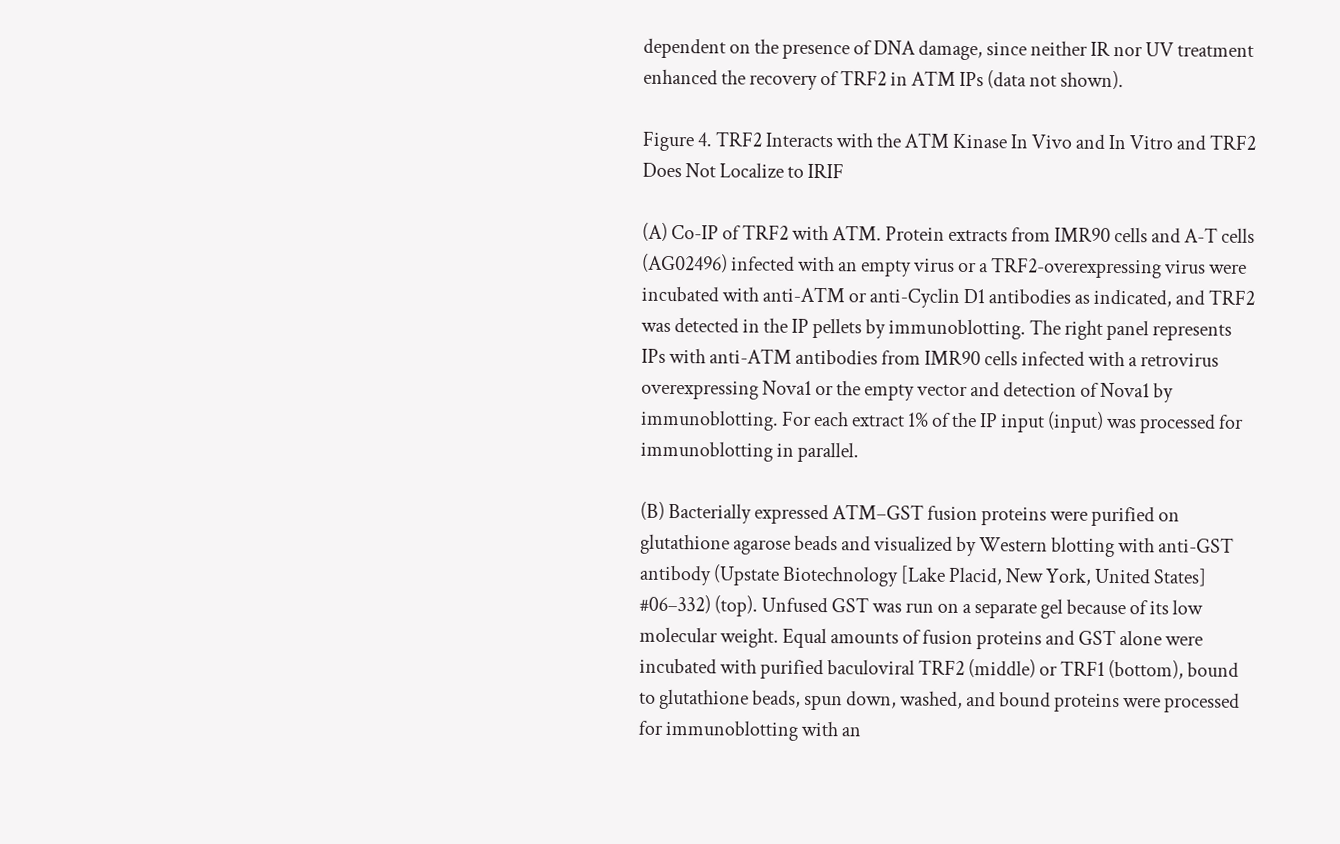dependent on the presence of DNA damage, since neither IR nor UV treatment enhanced the recovery of TRF2 in ATM IPs (data not shown).

Figure 4. TRF2 Interacts with the ATM Kinase In Vivo and In Vitro and TRF2 Does Not Localize to IRIF

(A) Co-IP of TRF2 with ATM. Protein extracts from IMR90 cells and A-T cells (AG02496) infected with an empty virus or a TRF2-overexpressing virus were incubated with anti-ATM or anti-Cyclin D1 antibodies as indicated, and TRF2 was detected in the IP pellets by immunoblotting. The right panel represents IPs with anti-ATM antibodies from IMR90 cells infected with a retrovirus overexpressing Nova1 or the empty vector and detection of Nova1 by immunoblotting. For each extract 1% of the IP input (input) was processed for immunoblotting in parallel.

(B) Bacterially expressed ATM–GST fusion proteins were purified on glutathione agarose beads and visualized by Western blotting with anti-GST antibody (Upstate Biotechnology [Lake Placid, New York, United States] #06–332) (top). Unfused GST was run on a separate gel because of its low molecular weight. Equal amounts of fusion proteins and GST alone were incubated with purified baculoviral TRF2 (middle) or TRF1 (bottom), bound to glutathione beads, spun down, washed, and bound proteins were processed for immunoblotting with an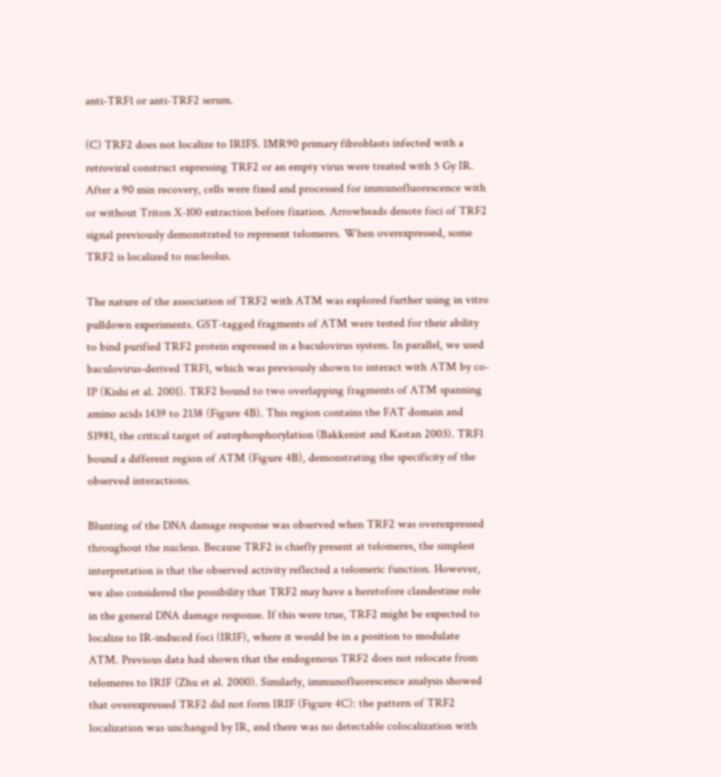anti-TRF1 or anti-TRF2 serum.

(C) TRF2 does not localize to IRIFS. IMR90 primary fibroblasts infected with a retroviral construct expressing TRF2 or an empty virus were treated with 5 Gy IR. After a 90 min recovery, cells were fixed and processed for immunofluorescence with or without Triton X-100 extraction before fixation. Arrowheads denote foci of TRF2 signal previously demonstrated to represent telomeres. When overexpressed, some TRF2 is localized to nucleolus.

The nature of the association of TRF2 with ATM was explored further using in vitro pulldown experiments. GST-tagged fragments of ATM were tested for their ability to bind purified TRF2 protein expressed in a baculovirus system. In parallel, we used baculovirus-derived TRF1, which was previously shown to interact with ATM by co-IP (Kishi et al. 2001). TRF2 bound to two overlapping fragments of ATM spanning amino acids 1439 to 2138 (Figure 4B). This region contains the FAT domain and S1981, the critical target of autophosphorylation (Bakkenist and Kastan 2003). TRF1 bound a different region of ATM (Figure 4B), demonstrating the specificity of the observed interactions.

Blunting of the DNA damage response was observed when TRF2 was overexpressed throughout the nucleus. Because TRF2 is chiefly present at telomeres, the simplest interpretation is that the observed activity reflected a telomeric function. However, we also considered the possibility that TRF2 may have a heretofore clandestine role in the general DNA damage response. If this were true, TRF2 might be expected to localize to IR-induced foci (IRIF), where it would be in a position to modulate ATM. Previous data had shown that the endogenous TRF2 does not relocate from telomeres to IRIF (Zhu et al. 2000). Similarly, immunofluorescence analysis showed that overexpressed TRF2 did not form IRIF (Figure 4C): the pattern of TRF2 localization was unchanged by IR, and there was no detectable colocalization with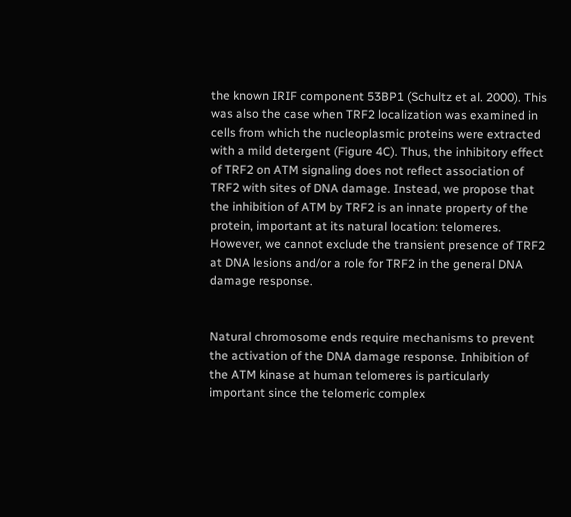the known IRIF component 53BP1 (Schultz et al. 2000). This was also the case when TRF2 localization was examined in cells from which the nucleoplasmic proteins were extracted with a mild detergent (Figure 4C). Thus, the inhibitory effect of TRF2 on ATM signaling does not reflect association of TRF2 with sites of DNA damage. Instead, we propose that the inhibition of ATM by TRF2 is an innate property of the protein, important at its natural location: telomeres. However, we cannot exclude the transient presence of TRF2 at DNA lesions and/or a role for TRF2 in the general DNA damage response.


Natural chromosome ends require mechanisms to prevent the activation of the DNA damage response. Inhibition of the ATM kinase at human telomeres is particularly important since the telomeric complex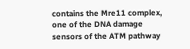contains the Mre11 complex, one of the DNA damage sensors of the ATM pathway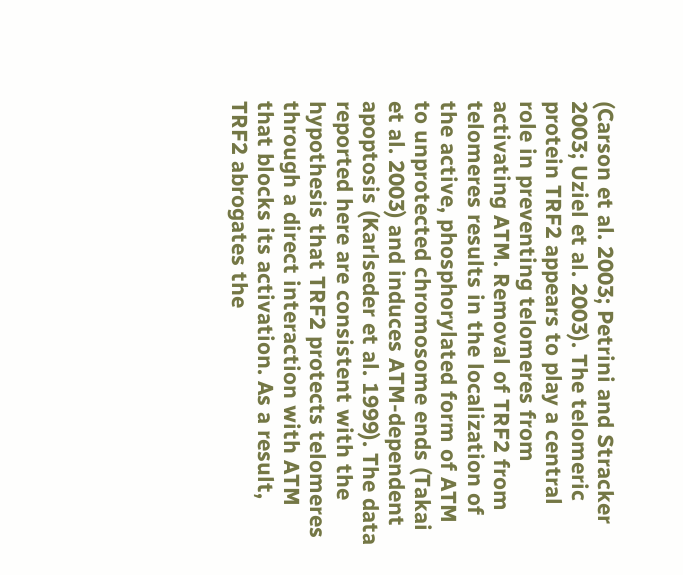(Carson et al. 2003; Petrini and Stracker 2003; Uziel et al. 2003). The telomeric protein TRF2 appears to play a central role in preventing telomeres from activating ATM. Removal of TRF2 from telomeres results in the localization of the active, phosphorylated form of ATM to unprotected chromosome ends (Takai et al. 2003) and induces ATM-dependent apoptosis (Karlseder et al. 1999). The data reported here are consistent with the hypothesis that TRF2 protects telomeres through a direct interaction with ATM that blocks its activation. As a result, TRF2 abrogates the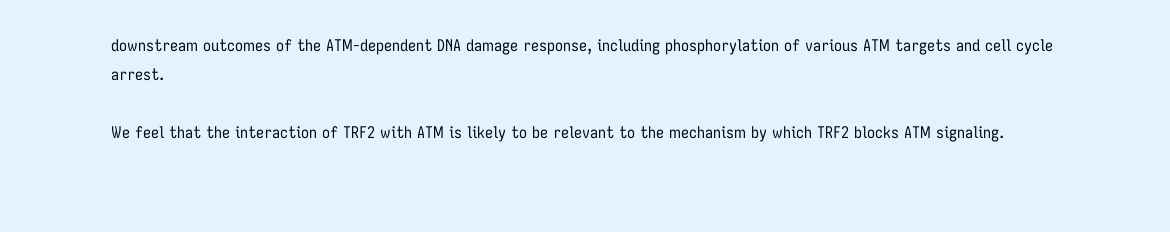downstream outcomes of the ATM-dependent DNA damage response, including phosphorylation of various ATM targets and cell cycle arrest.

We feel that the interaction of TRF2 with ATM is likely to be relevant to the mechanism by which TRF2 blocks ATM signaling.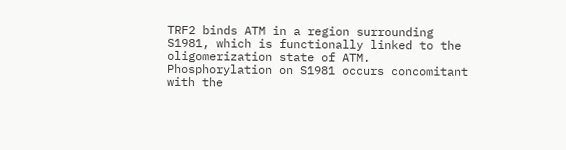TRF2 binds ATM in a region surrounding S1981, which is functionally linked to the oligomerization state of ATM. Phosphorylation on S1981 occurs concomitant with the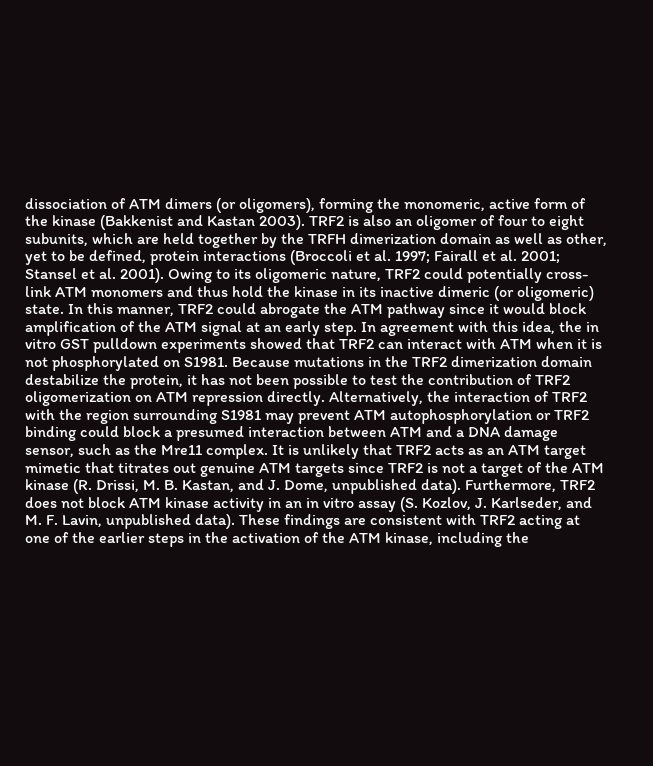dissociation of ATM dimers (or oligomers), forming the monomeric, active form of the kinase (Bakkenist and Kastan 2003). TRF2 is also an oligomer of four to eight subunits, which are held together by the TRFH dimerization domain as well as other, yet to be defined, protein interactions (Broccoli et al. 1997; Fairall et al. 2001; Stansel et al. 2001). Owing to its oligomeric nature, TRF2 could potentially cross-link ATM monomers and thus hold the kinase in its inactive dimeric (or oligomeric) state. In this manner, TRF2 could abrogate the ATM pathway since it would block amplification of the ATM signal at an early step. In agreement with this idea, the in vitro GST pulldown experiments showed that TRF2 can interact with ATM when it is not phosphorylated on S1981. Because mutations in the TRF2 dimerization domain destabilize the protein, it has not been possible to test the contribution of TRF2 oligomerization on ATM repression directly. Alternatively, the interaction of TRF2 with the region surrounding S1981 may prevent ATM autophosphorylation or TRF2 binding could block a presumed interaction between ATM and a DNA damage sensor, such as the Mre11 complex. It is unlikely that TRF2 acts as an ATM target mimetic that titrates out genuine ATM targets since TRF2 is not a target of the ATM kinase (R. Drissi, M. B. Kastan, and J. Dome, unpublished data). Furthermore, TRF2 does not block ATM kinase activity in an in vitro assay (S. Kozlov, J. Karlseder, and M. F. Lavin, unpublished data). These findings are consistent with TRF2 acting at one of the earlier steps in the activation of the ATM kinase, including the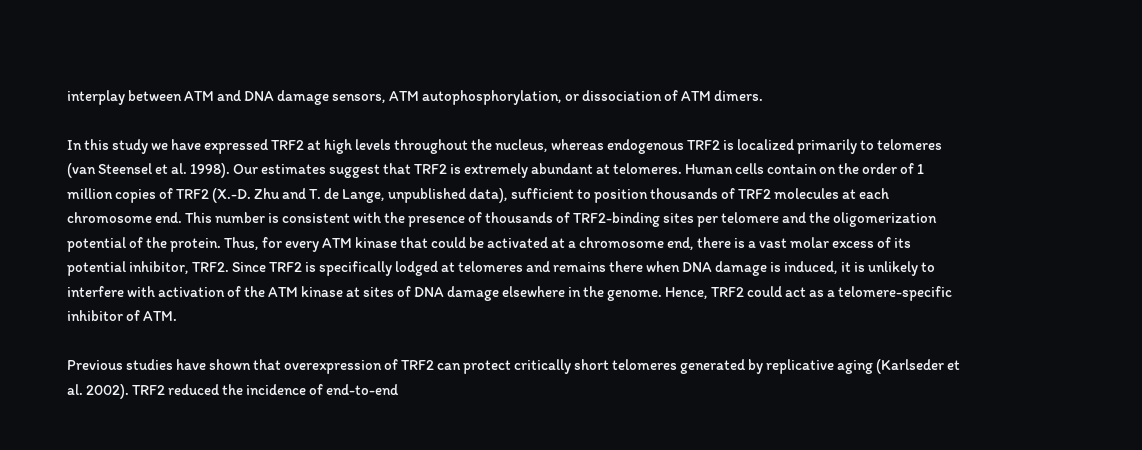interplay between ATM and DNA damage sensors, ATM autophosphorylation, or dissociation of ATM dimers.

In this study we have expressed TRF2 at high levels throughout the nucleus, whereas endogenous TRF2 is localized primarily to telomeres (van Steensel et al. 1998). Our estimates suggest that TRF2 is extremely abundant at telomeres. Human cells contain on the order of 1 million copies of TRF2 (X.-D. Zhu and T. de Lange, unpublished data), sufficient to position thousands of TRF2 molecules at each chromosome end. This number is consistent with the presence of thousands of TRF2-binding sites per telomere and the oligomerization potential of the protein. Thus, for every ATM kinase that could be activated at a chromosome end, there is a vast molar excess of its potential inhibitor, TRF2. Since TRF2 is specifically lodged at telomeres and remains there when DNA damage is induced, it is unlikely to interfere with activation of the ATM kinase at sites of DNA damage elsewhere in the genome. Hence, TRF2 could act as a telomere-specific inhibitor of ATM.

Previous studies have shown that overexpression of TRF2 can protect critically short telomeres generated by replicative aging (Karlseder et al. 2002). TRF2 reduced the incidence of end-to-end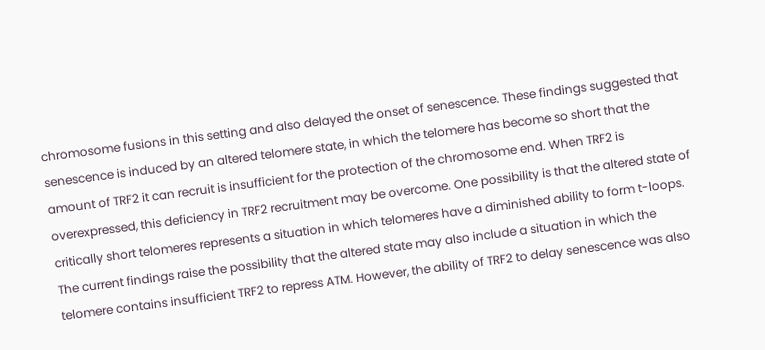chromosome fusions in this setting and also delayed the onset of senescence. These findings suggested that senescence is induced by an altered telomere state, in which the telomere has become so short that the amount of TRF2 it can recruit is insufficient for the protection of the chromosome end. When TRF2 is overexpressed, this deficiency in TRF2 recruitment may be overcome. One possibility is that the altered state of critically short telomeres represents a situation in which telomeres have a diminished ability to form t-loops. The current findings raise the possibility that the altered state may also include a situation in which the telomere contains insufficient TRF2 to repress ATM. However, the ability of TRF2 to delay senescence was also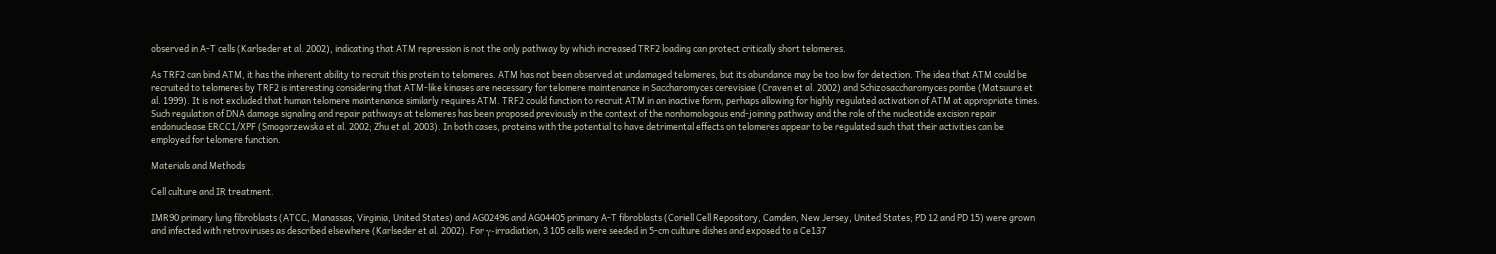observed in A-T cells (Karlseder et al. 2002), indicating that ATM repression is not the only pathway by which increased TRF2 loading can protect critically short telomeres.

As TRF2 can bind ATM, it has the inherent ability to recruit this protein to telomeres. ATM has not been observed at undamaged telomeres, but its abundance may be too low for detection. The idea that ATM could be recruited to telomeres by TRF2 is interesting considering that ATM-like kinases are necessary for telomere maintenance in Saccharomyces cerevisiae (Craven et al. 2002) and Schizosaccharomyces pombe (Matsuura et al. 1999). It is not excluded that human telomere maintenance similarly requires ATM. TRF2 could function to recruit ATM in an inactive form, perhaps allowing for highly regulated activation of ATM at appropriate times. Such regulation of DNA damage signaling and repair pathways at telomeres has been proposed previously in the context of the nonhomologous end-joining pathway and the role of the nucleotide excision repair endonuclease ERCC1/XPF (Smogorzewska et al. 2002; Zhu et al. 2003). In both cases, proteins with the potential to have detrimental effects on telomeres appear to be regulated such that their activities can be employed for telomere function.

Materials and Methods

Cell culture and IR treatment.

IMR90 primary lung fibroblasts (ATCC, Manassas, Virginia, United States) and AG02496 and AG04405 primary A-T fibroblasts (Coriell Cell Repository, Camden, New Jersey, United States; PD 12 and PD 15) were grown and infected with retroviruses as described elsewhere (Karlseder et al. 2002). For γ-irradiation, 3 105 cells were seeded in 5-cm culture dishes and exposed to a Ce137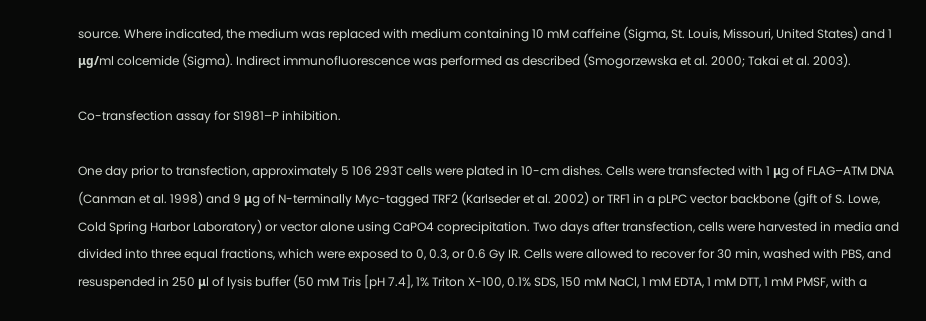source. Where indicated, the medium was replaced with medium containing 10 mM caffeine (Sigma, St. Louis, Missouri, United States) and 1 μg/ml colcemide (Sigma). Indirect immunofluorescence was performed as described (Smogorzewska et al. 2000; Takai et al. 2003).

Co-transfection assay for S1981–P inhibition.

One day prior to transfection, approximately 5 106 293T cells were plated in 10-cm dishes. Cells were transfected with 1 μg of FLAG–ATM DNA (Canman et al. 1998) and 9 μg of N-terminally Myc-tagged TRF2 (Karlseder et al. 2002) or TRF1 in a pLPC vector backbone (gift of S. Lowe, Cold Spring Harbor Laboratory) or vector alone using CaPO4 coprecipitation. Two days after transfection, cells were harvested in media and divided into three equal fractions, which were exposed to 0, 0.3, or 0.6 Gy IR. Cells were allowed to recover for 30 min, washed with PBS, and resuspended in 250 μl of lysis buffer (50 mM Tris [pH 7.4], 1% Triton X-100, 0.1% SDS, 150 mM NaCl, 1 mM EDTA, 1 mM DTT, 1 mM PMSF, with a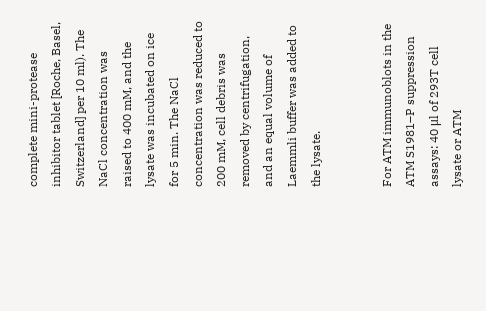complete mini-protease inhibitor tablet [Roche, Basel, Switzerland] per 10 ml). The NaCl concentration was raised to 400 mM, and the lysate was incubated on ice for 5 min. The NaCl concentration was reduced to 200 mM, cell debris was removed by centrifugation, and an equal volume of Laemmli buffer was added to the lysate.


For ATM immunoblots in the ATM S1981–P suppression assays: 40 μl of 293T cell lysate or ATM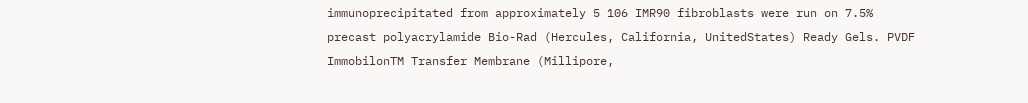immunoprecipitated from approximately 5 106 IMR90 fibroblasts were run on 7.5% precast polyacrylamide Bio-Rad (Hercules, California, UnitedStates) Ready Gels. PVDF ImmobilonTM Transfer Membrane (Millipore,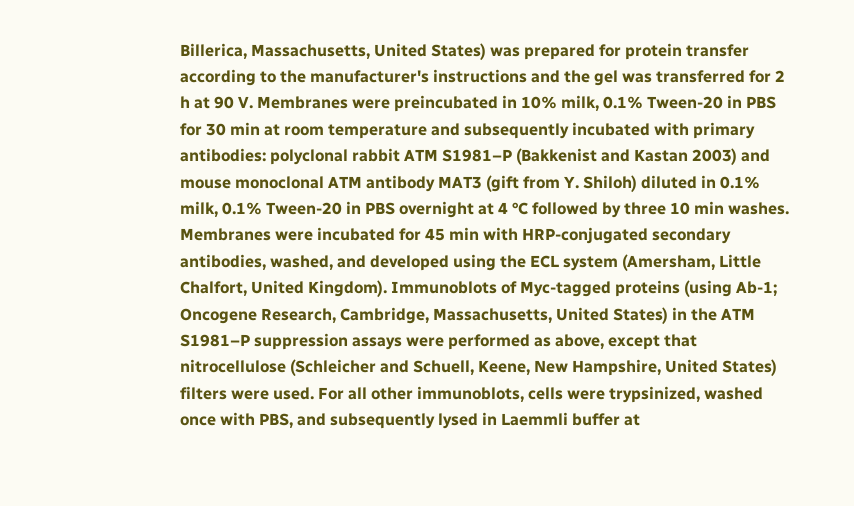Billerica, Massachusetts, United States) was prepared for protein transfer according to the manufacturer's instructions and the gel was transferred for 2 h at 90 V. Membranes were preincubated in 10% milk, 0.1% Tween-20 in PBS for 30 min at room temperature and subsequently incubated with primary antibodies: polyclonal rabbit ATM S1981–P (Bakkenist and Kastan 2003) and mouse monoclonal ATM antibody MAT3 (gift from Y. Shiloh) diluted in 0.1% milk, 0.1% Tween-20 in PBS overnight at 4 °C followed by three 10 min washes. Membranes were incubated for 45 min with HRP-conjugated secondary antibodies, washed, and developed using the ECL system (Amersham, Little Chalfort, United Kingdom). Immunoblots of Myc-tagged proteins (using Ab-1; Oncogene Research, Cambridge, Massachusetts, United States) in the ATM S1981–P suppression assays were performed as above, except that nitrocellulose (Schleicher and Schuell, Keene, New Hampshire, United States) filters were used. For all other immunoblots, cells were trypsinized, washed once with PBS, and subsequently lysed in Laemmli buffer at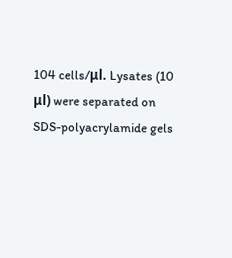104 cells/μl. Lysates (10 μl) were separated on SDS-polyacrylamide gels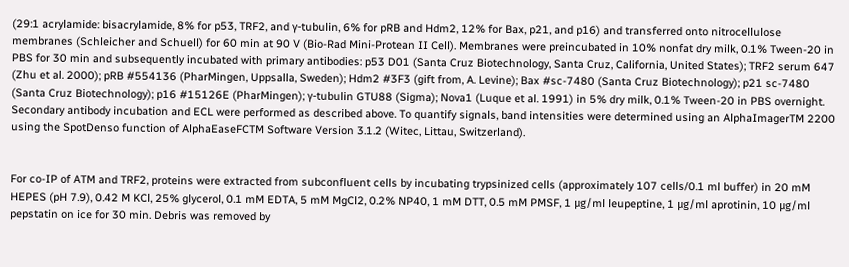(29:1 acrylamide: bisacrylamide, 8% for p53, TRF2, and γ-tubulin, 6% for pRB and Hdm2, 12% for Bax, p21, and p16) and transferred onto nitrocellulose membranes (Schleicher and Schuell) for 60 min at 90 V (Bio-Rad Mini-Protean II Cell). Membranes were preincubated in 10% nonfat dry milk, 0.1% Tween-20 in PBS for 30 min and subsequently incubated with primary antibodies: p53 D01 (Santa Cruz Biotechnology, Santa Cruz, California, United States); TRF2 serum 647 (Zhu et al. 2000); pRB #554136 (PharMingen, Uppsalla, Sweden); Hdm2 #3F3 (gift from, A. Levine); Bax #sc-7480 (Santa Cruz Biotechnology); p21 sc-7480 (Santa Cruz Biotechnology); p16 #15126E (PharMingen); γ-tubulin GTU88 (Sigma); Nova1 (Luque et al. 1991) in 5% dry milk, 0.1% Tween-20 in PBS overnight. Secondary antibody incubation and ECL were performed as described above. To quantify signals, band intensities were determined using an AlphaImagerTM 2200 using the SpotDenso function of AlphaEaseFCTM Software Version 3.1.2 (Witec, Littau, Switzerland).


For co-IP of ATM and TRF2, proteins were extracted from subconfluent cells by incubating trypsinized cells (approximately 107 cells/0.1 ml buffer) in 20 mM HEPES (pH 7.9), 0.42 M KCl, 25% glycerol, 0.1 mM EDTA, 5 mM MgCl2, 0.2% NP40, 1 mM DTT, 0.5 mM PMSF, 1 μg/ml leupeptine, 1 μg/ml aprotinin, 10 μg/ml pepstatin on ice for 30 min. Debris was removed by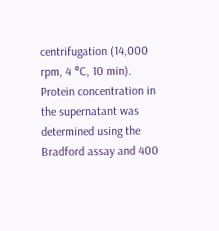centrifugation (14,000 rpm, 4 °C, 10 min). Protein concentration in the supernatant was determined using the Bradford assay and 400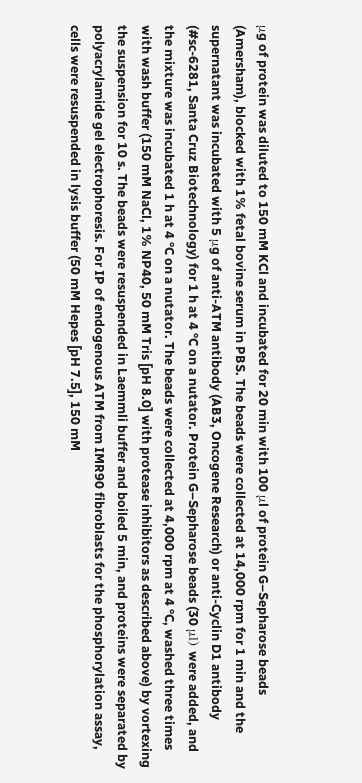μg of protein was diluted to 150 mM KCl and incubated for 20 min with 100 μl of protein G–Sepharose beads (Amersham), blocked with 1% fetal bovine serum in PBS. The beads were collected at 14,000 rpm for 1 min and the supernatant was incubated with 5 μg of anti-ATM antibody (AB3, Oncogene Research) or anti-Cyclin D1 antibody (#sc-6281, Santa Cruz Biotechnology) for 1 h at 4 °C on a nutator. Protein G–Sepharose beads (30 μl) were added, and the mixture was incubated 1 h at 4 °C on a nutator. The beads were collected at 4,000 rpm at 4 °C, washed three times with wash buffer (150 mM NaCl, 1% NP40, 50 mM Tris [pH 8.0] with protease inhibitors as described above) by vortexing the suspension for 10 s. The beads were resuspended in Laemmli buffer and boiled 5 min, and proteins were separated by polyacrylamide gel electrophoresis. For IP of endogenous ATM from IMR90 fibroblasts for the phosphorylation assay, cells were resuspended in lysis buffer (50 mM Hepes [pH 7.5], 150 mM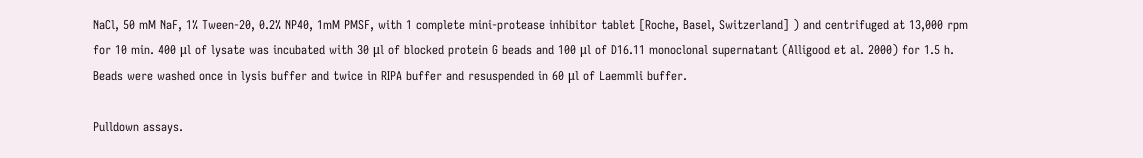NaCl, 50 mM NaF, 1% Tween-20, 0.2% NP40, 1mM PMSF, with 1 complete mini-protease inhibitor tablet [Roche, Basel, Switzerland] ) and centrifuged at 13,000 rpm for 10 min. 400 μl of lysate was incubated with 30 μl of blocked protein G beads and 100 μl of D16.11 monoclonal supernatant (Alligood et al. 2000) for 1.5 h. Beads were washed once in lysis buffer and twice in RIPA buffer and resuspended in 60 μl of Laemmli buffer.

Pulldown assays.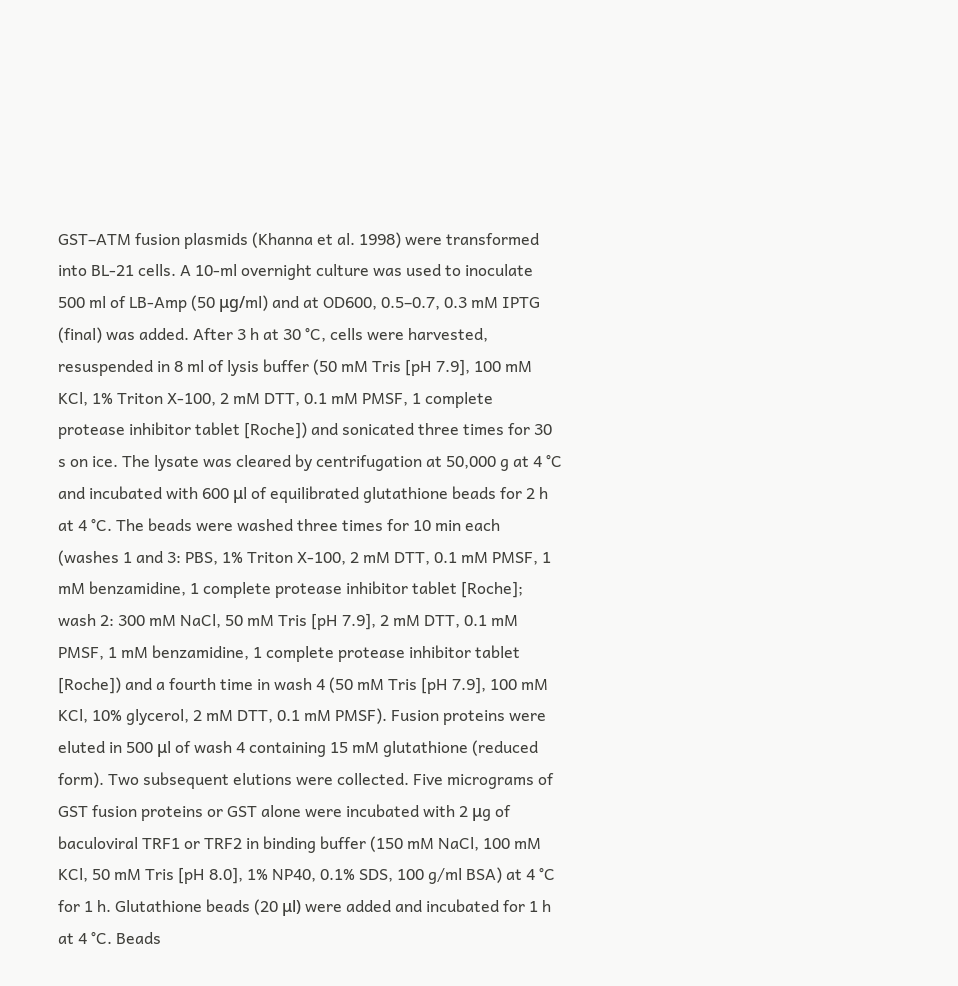GST–ATM fusion plasmids (Khanna et al. 1998) were transformed into BL-21 cells. A 10-ml overnight culture was used to inoculate 500 ml of LB-Amp (50 μg/ml) and at OD600, 0.5–0.7, 0.3 mM IPTG (final) was added. After 3 h at 30 °C, cells were harvested, resuspended in 8 ml of lysis buffer (50 mM Tris [pH 7.9], 100 mM KCl, 1% Triton X-100, 2 mM DTT, 0.1 mM PMSF, 1 complete protease inhibitor tablet [Roche]) and sonicated three times for 30 s on ice. The lysate was cleared by centrifugation at 50,000 g at 4 °C and incubated with 600 μl of equilibrated glutathione beads for 2 h at 4 °C. The beads were washed three times for 10 min each (washes 1 and 3: PBS, 1% Triton X-100, 2 mM DTT, 0.1 mM PMSF, 1 mM benzamidine, 1 complete protease inhibitor tablet [Roche]; wash 2: 300 mM NaCl, 50 mM Tris [pH 7.9], 2 mM DTT, 0.1 mM PMSF, 1 mM benzamidine, 1 complete protease inhibitor tablet [Roche]) and a fourth time in wash 4 (50 mM Tris [pH 7.9], 100 mM KCl, 10% glycerol, 2 mM DTT, 0.1 mM PMSF). Fusion proteins were eluted in 500 μl of wash 4 containing 15 mM glutathione (reduced form). Two subsequent elutions were collected. Five micrograms of GST fusion proteins or GST alone were incubated with 2 μg of baculoviral TRF1 or TRF2 in binding buffer (150 mM NaCl, 100 mM KCl, 50 mM Tris [pH 8.0], 1% NP40, 0.1% SDS, 100 g/ml BSA) at 4 °C for 1 h. Glutathione beads (20 μl) were added and incubated for 1 h at 4 °C. Beads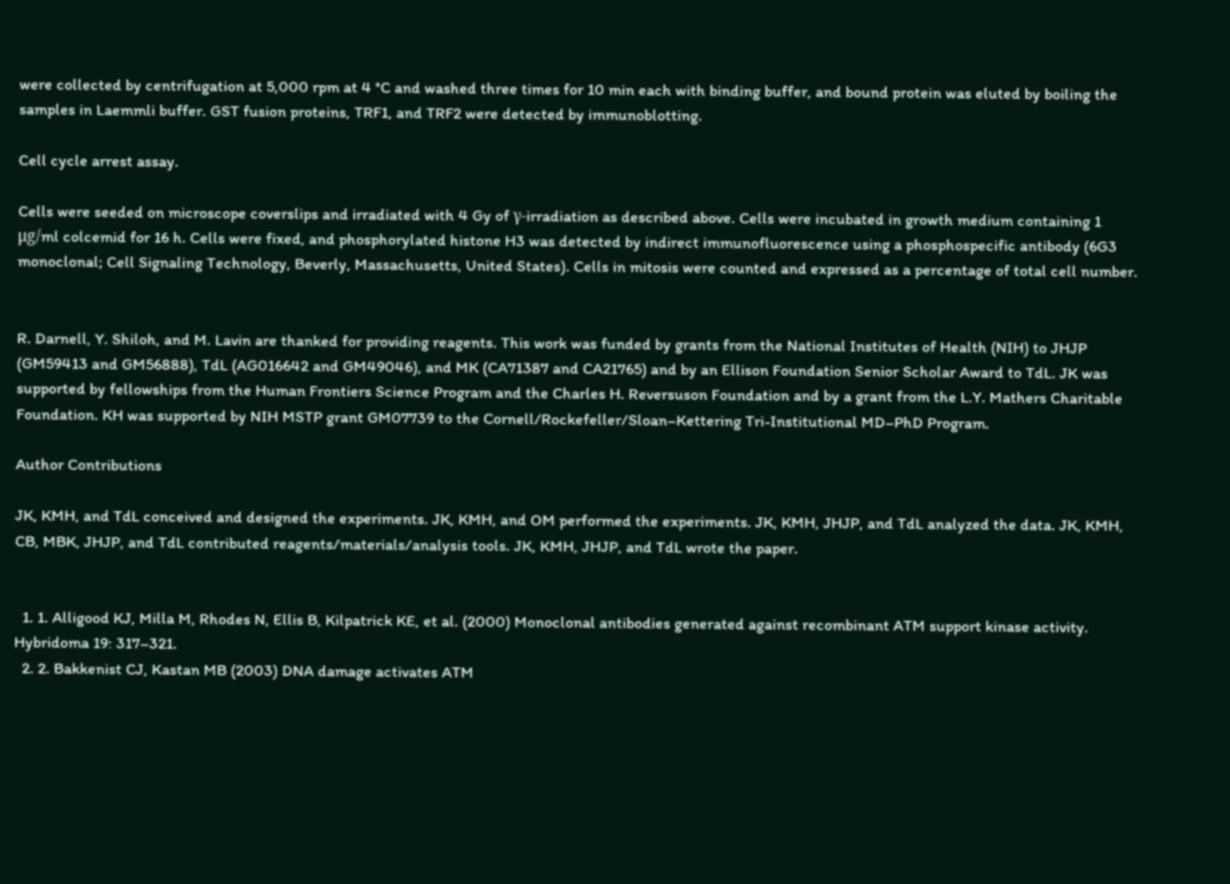were collected by centrifugation at 5,000 rpm at 4 °C and washed three times for 10 min each with binding buffer, and bound protein was eluted by boiling the samples in Laemmli buffer. GST fusion proteins, TRF1, and TRF2 were detected by immunoblotting.

Cell cycle arrest assay.

Cells were seeded on microscope coverslips and irradiated with 4 Gy of γ-irradiation as described above. Cells were incubated in growth medium containing 1 μg/ml colcemid for 16 h. Cells were fixed, and phosphorylated histone H3 was detected by indirect immunofluorescence using a phosphospecific antibody (6G3 monoclonal; Cell Signaling Technology, Beverly, Massachusetts, United States). Cells in mitosis were counted and expressed as a percentage of total cell number.


R. Darnell, Y. Shiloh, and M. Lavin are thanked for providing reagents. This work was funded by grants from the National Institutes of Health (NIH) to JHJP (GM59413 and GM56888), TdL (AG016642 and GM49046), and MK (CA71387 and CA21765) and by an Ellison Foundation Senior Scholar Award to TdL. JK was supported by fellowships from the Human Frontiers Science Program and the Charles H. Reversuson Foundation and by a grant from the L.Y. Mathers Charitable Foundation. KH was supported by NIH MSTP grant GM07739 to the Cornell/Rockefeller/Sloan–Kettering Tri-Institutional MD–PhD Program.

Author Contributions

JK, KMH, and TdL conceived and designed the experiments. JK, KMH, and OM performed the experiments. JK, KMH, JHJP, and TdL analyzed the data. JK, KMH, CB, MBK, JHJP, and TdL contributed reagents/materials/analysis tools. JK, KMH, JHJP, and TdL wrote the paper.


  1. 1. Alligood KJ, Milla M, Rhodes N, Ellis B, Kilpatrick KE, et al. (2000) Monoclonal antibodies generated against recombinant ATM support kinase activity. Hybridoma 19: 317–321.
  2. 2. Bakkenist CJ, Kastan MB (2003) DNA damage activates ATM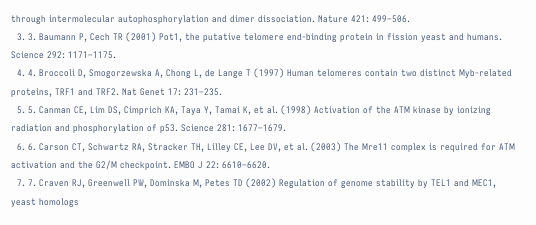through intermolecular autophosphorylation and dimer dissociation. Nature 421: 499–506.
  3. 3. Baumann P, Cech TR (2001) Pot1, the putative telomere end-binding protein in fission yeast and humans. Science 292: 1171–1175.
  4. 4. Broccoli D, Smogorzewska A, Chong L, de Lange T (1997) Human telomeres contain two distinct Myb-related proteins, TRF1 and TRF2. Nat Genet 17: 231–235.
  5. 5. Canman CE, Lim DS, Cimprich KA, Taya Y, Tamai K, et al. (1998) Activation of the ATM kinase by ionizing radiation and phosphorylation of p53. Science 281: 1677–1679.
  6. 6. Carson CT, Schwartz RA, Stracker TH, Lilley CE, Lee DV, et al. (2003) The Mre11 complex is required for ATM activation and the G2/M checkpoint. EMBO J 22: 6610–6620.
  7. 7. Craven RJ, Greenwell PW, Dominska M, Petes TD (2002) Regulation of genome stability by TEL1 and MEC1, yeast homologs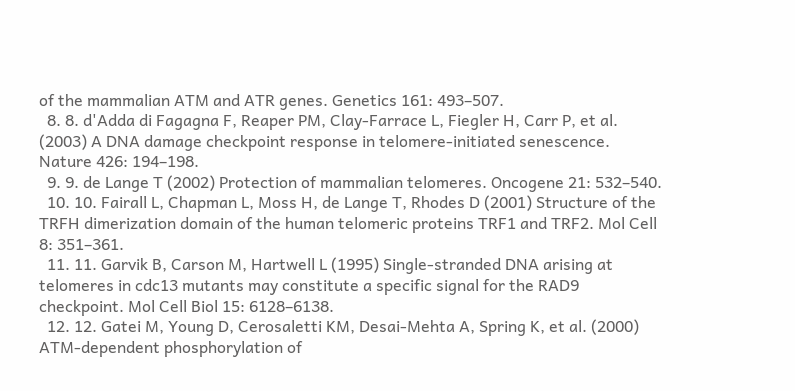of the mammalian ATM and ATR genes. Genetics 161: 493–507.
  8. 8. d'Adda di Fagagna F, Reaper PM, Clay-Farrace L, Fiegler H, Carr P, et al. (2003) A DNA damage checkpoint response in telomere-initiated senescence. Nature 426: 194–198.
  9. 9. de Lange T (2002) Protection of mammalian telomeres. Oncogene 21: 532–540.
  10. 10. Fairall L, Chapman L, Moss H, de Lange T, Rhodes D (2001) Structure of the TRFH dimerization domain of the human telomeric proteins TRF1 and TRF2. Mol Cell 8: 351–361.
  11. 11. Garvik B, Carson M, Hartwell L (1995) Single-stranded DNA arising at telomeres in cdc13 mutants may constitute a specific signal for the RAD9 checkpoint. Mol Cell Biol 15: 6128–6138.
  12. 12. Gatei M, Young D, Cerosaletti KM, Desai-Mehta A, Spring K, et al. (2000) ATM-dependent phosphorylation of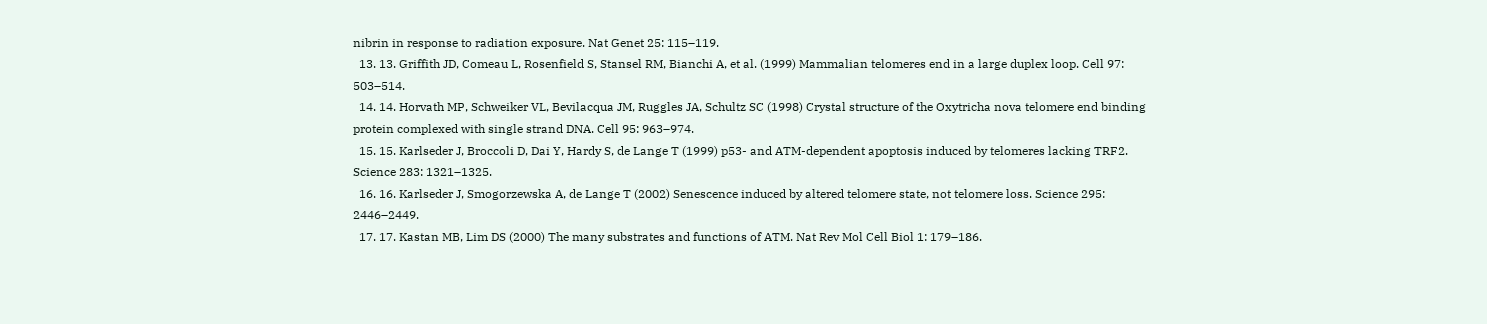nibrin in response to radiation exposure. Nat Genet 25: 115–119.
  13. 13. Griffith JD, Comeau L, Rosenfield S, Stansel RM, Bianchi A, et al. (1999) Mammalian telomeres end in a large duplex loop. Cell 97: 503–514.
  14. 14. Horvath MP, Schweiker VL, Bevilacqua JM, Ruggles JA, Schultz SC (1998) Crystal structure of the Oxytricha nova telomere end binding protein complexed with single strand DNA. Cell 95: 963–974.
  15. 15. Karlseder J, Broccoli D, Dai Y, Hardy S, de Lange T (1999) p53- and ATM-dependent apoptosis induced by telomeres lacking TRF2. Science 283: 1321–1325.
  16. 16. Karlseder J, Smogorzewska A, de Lange T (2002) Senescence induced by altered telomere state, not telomere loss. Science 295: 2446–2449.
  17. 17. Kastan MB, Lim DS (2000) The many substrates and functions of ATM. Nat Rev Mol Cell Biol 1: 179–186.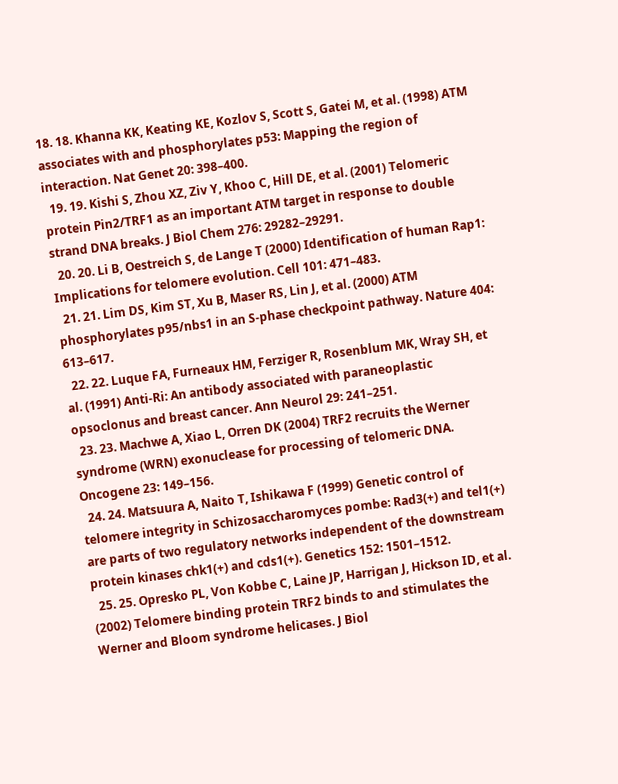18. 18. Khanna KK, Keating KE, Kozlov S, Scott S, Gatei M, et al. (1998) ATM associates with and phosphorylates p53: Mapping the region of interaction. Nat Genet 20: 398–400.
  19. 19. Kishi S, Zhou XZ, Ziv Y, Khoo C, Hill DE, et al. (2001) Telomeric protein Pin2/TRF1 as an important ATM target in response to double strand DNA breaks. J Biol Chem 276: 29282–29291.
  20. 20. Li B, Oestreich S, de Lange T (2000) Identification of human Rap1: Implications for telomere evolution. Cell 101: 471–483.
  21. 21. Lim DS, Kim ST, Xu B, Maser RS, Lin J, et al. (2000) ATM phosphorylates p95/nbs1 in an S-phase checkpoint pathway. Nature 404: 613–617.
  22. 22. Luque FA, Furneaux HM, Ferziger R, Rosenblum MK, Wray SH, et al. (1991) Anti-Ri: An antibody associated with paraneoplastic opsoclonus and breast cancer. Ann Neurol 29: 241–251.
  23. 23. Machwe A, Xiao L, Orren DK (2004) TRF2 recruits the Werner syndrome (WRN) exonuclease for processing of telomeric DNA. Oncogene 23: 149–156.
  24. 24. Matsuura A, Naito T, Ishikawa F (1999) Genetic control of telomere integrity in Schizosaccharomyces pombe: Rad3(+) and tel1(+) are parts of two regulatory networks independent of the downstream protein kinases chk1(+) and cds1(+). Genetics 152: 1501–1512.
  25. 25. Opresko PL, Von Kobbe C, Laine JP, Harrigan J, Hickson ID, et al. (2002) Telomere binding protein TRF2 binds to and stimulates the Werner and Bloom syndrome helicases. J Biol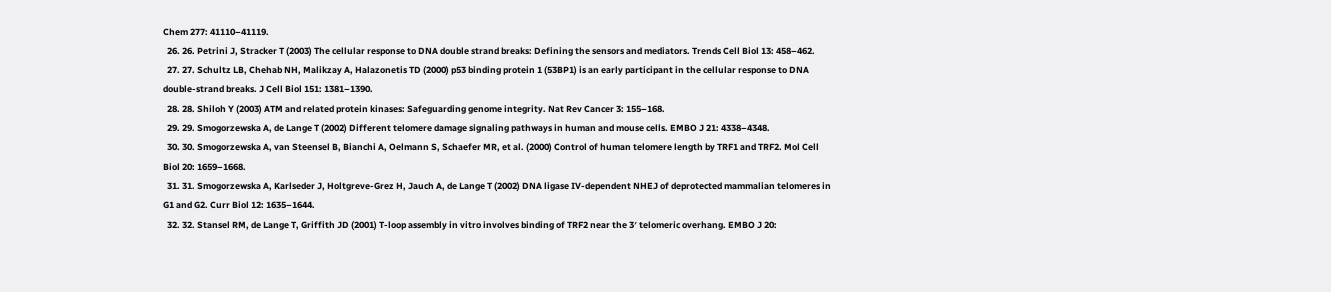Chem 277: 41110–41119.
  26. 26. Petrini J, Stracker T (2003) The cellular response to DNA double strand breaks: Defining the sensors and mediators. Trends Cell Biol 13: 458–462.
  27. 27. Schultz LB, Chehab NH, Malikzay A, Halazonetis TD (2000) p53 binding protein 1 (53BP1) is an early participant in the cellular response to DNA double-strand breaks. J Cell Biol 151: 1381–1390.
  28. 28. Shiloh Y (2003) ATM and related protein kinases: Safeguarding genome integrity. Nat Rev Cancer 3: 155–168.
  29. 29. Smogorzewska A, de Lange T (2002) Different telomere damage signaling pathways in human and mouse cells. EMBO J 21: 4338–4348.
  30. 30. Smogorzewska A, van Steensel B, Bianchi A, Oelmann S, Schaefer MR, et al. (2000) Control of human telomere length by TRF1 and TRF2. Mol Cell Biol 20: 1659–1668.
  31. 31. Smogorzewska A, Karlseder J, Holtgreve-Grez H, Jauch A, de Lange T (2002) DNA ligase IV-dependent NHEJ of deprotected mammalian telomeres in G1 and G2. Curr Biol 12: 1635–1644.
  32. 32. Stansel RM, de Lange T, Griffith JD (2001) T-loop assembly in vitro involves binding of TRF2 near the 3′ telomeric overhang. EMBO J 20: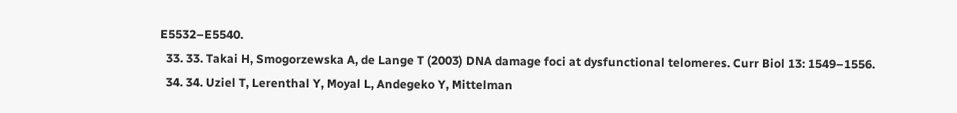E5532–E5540.
  33. 33. Takai H, Smogorzewska A, de Lange T (2003) DNA damage foci at dysfunctional telomeres. Curr Biol 13: 1549–1556.
  34. 34. Uziel T, Lerenthal Y, Moyal L, Andegeko Y, Mittelman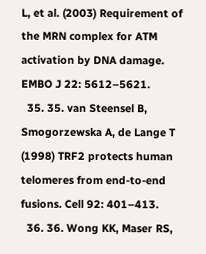L, et al. (2003) Requirement of the MRN complex for ATM activation by DNA damage. EMBO J 22: 5612–5621.
  35. 35. van Steensel B, Smogorzewska A, de Lange T (1998) TRF2 protects human telomeres from end-to-end fusions. Cell 92: 401–413.
  36. 36. Wong KK, Maser RS,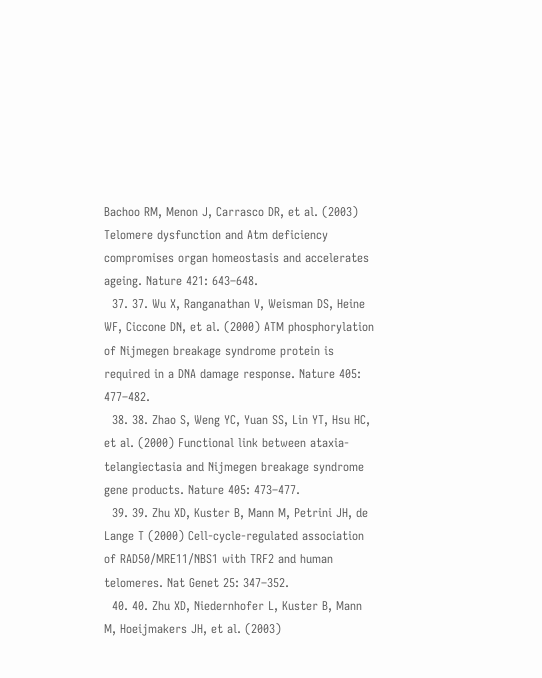Bachoo RM, Menon J, Carrasco DR, et al. (2003) Telomere dysfunction and Atm deficiency compromises organ homeostasis and accelerates ageing. Nature 421: 643–648.
  37. 37. Wu X, Ranganathan V, Weisman DS, Heine WF, Ciccone DN, et al. (2000) ATM phosphorylation of Nijmegen breakage syndrome protein is required in a DNA damage response. Nature 405: 477–482.
  38. 38. Zhao S, Weng YC, Yuan SS, Lin YT, Hsu HC, et al. (2000) Functional link between ataxia-telangiectasia and Nijmegen breakage syndrome gene products. Nature 405: 473–477.
  39. 39. Zhu XD, Kuster B, Mann M, Petrini JH, de Lange T (2000) Cell-cycle-regulated association of RAD50/MRE11/NBS1 with TRF2 and human telomeres. Nat Genet 25: 347–352.
  40. 40. Zhu XD, Niedernhofer L, Kuster B, Mann M, Hoeijmakers JH, et al. (2003)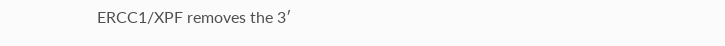ERCC1/XPF removes the 3′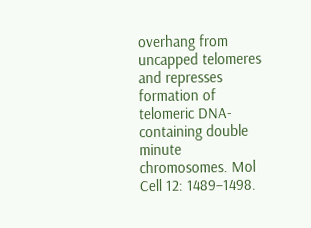overhang from uncapped telomeres and represses formation of telomeric DNA-containing double minute chromosomes. Mol Cell 12: 1489–1498.